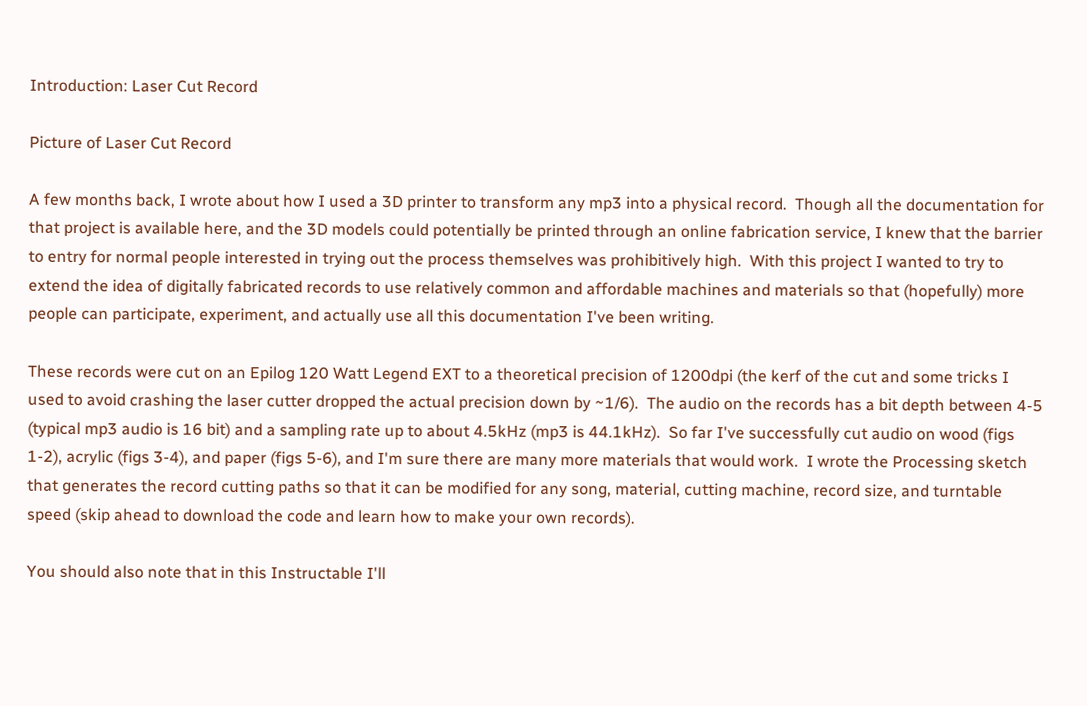Introduction: Laser Cut Record

Picture of Laser Cut Record

A few months back, I wrote about how I used a 3D printer to transform any mp3 into a physical record.  Though all the documentation for that project is available here, and the 3D models could potentially be printed through an online fabrication service, I knew that the barrier to entry for normal people interested in trying out the process themselves was prohibitively high.  With this project I wanted to try to extend the idea of digitally fabricated records to use relatively common and affordable machines and materials so that (hopefully) more people can participate, experiment, and actually use all this documentation I've been writing.

These records were cut on an Epilog 120 Watt Legend EXT to a theoretical precision of 1200dpi (the kerf of the cut and some tricks I used to avoid crashing the laser cutter dropped the actual precision down by ~1/6).  The audio on the records has a bit depth between 4-5 (typical mp3 audio is 16 bit) and a sampling rate up to about 4.5kHz (mp3 is 44.1kHz).  So far I've successfully cut audio on wood (figs 1-2), acrylic (figs 3-4), and paper (figs 5-6), and I'm sure there are many more materials that would work.  I wrote the Processing sketch that generates the record cutting paths so that it can be modified for any song, material, cutting machine, record size, and turntable speed (skip ahead to download the code and learn how to make your own records).

You should also note that in this Instructable I'll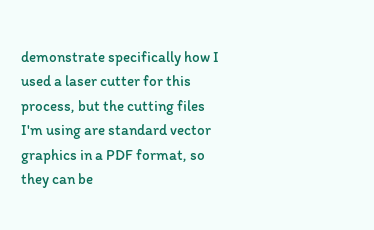demonstrate specifically how I used a laser cutter for this process, but the cutting files I'm using are standard vector graphics in a PDF format, so they can be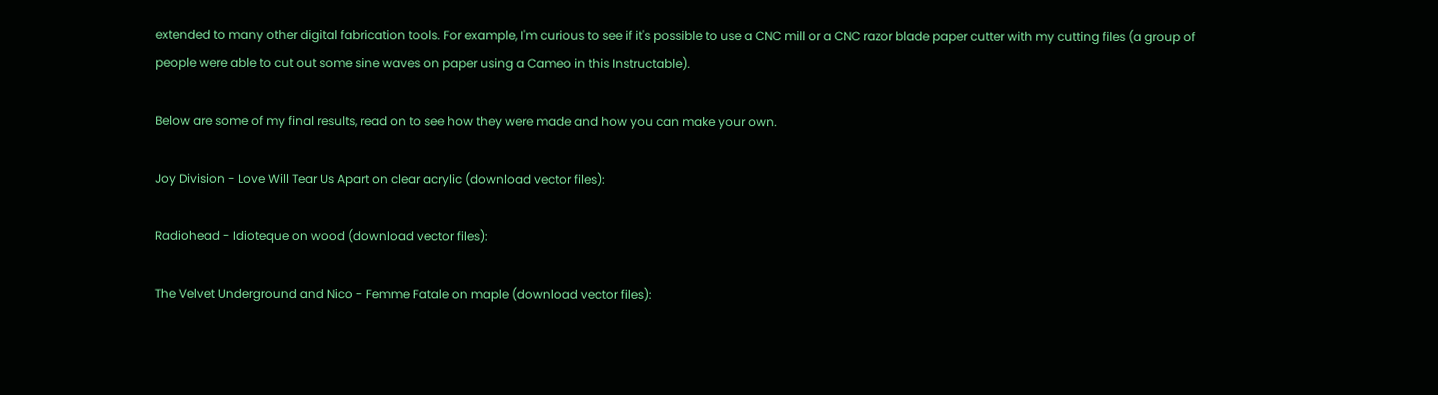extended to many other digital fabrication tools. For example, I'm curious to see if it's possible to use a CNC mill or a CNC razor blade paper cutter with my cutting files (a group of people were able to cut out some sine waves on paper using a Cameo in this Instructable).

Below are some of my final results, read on to see how they were made and how you can make your own.

Joy Division - Love Will Tear Us Apart on clear acrylic (download vector files):

Radiohead - Idioteque on wood (download vector files):

The Velvet Underground and Nico - Femme Fatale on maple (download vector files):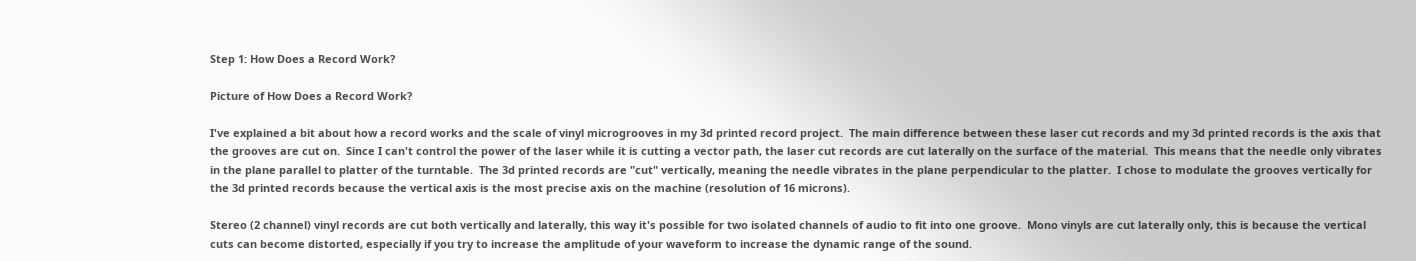Step 1: How Does a Record Work?

Picture of How Does a Record Work?

I've explained a bit about how a record works and the scale of vinyl microgrooves in my 3d printed record project.  The main difference between these laser cut records and my 3d printed records is the axis that the grooves are cut on.  Since I can't control the power of the laser while it is cutting a vector path, the laser cut records are cut laterally on the surface of the material.  This means that the needle only vibrates in the plane parallel to platter of the turntable.  The 3d printed records are "cut" vertically, meaning the needle vibrates in the plane perpendicular to the platter.  I chose to modulate the grooves vertically for the 3d printed records because the vertical axis is the most precise axis on the machine (resolution of 16 microns).

Stereo (2 channel) vinyl records are cut both vertically and laterally, this way it's possible for two isolated channels of audio to fit into one groove.  Mono vinyls are cut laterally only, this is because the vertical cuts can become distorted, especially if you try to increase the amplitude of your waveform to increase the dynamic range of the sound.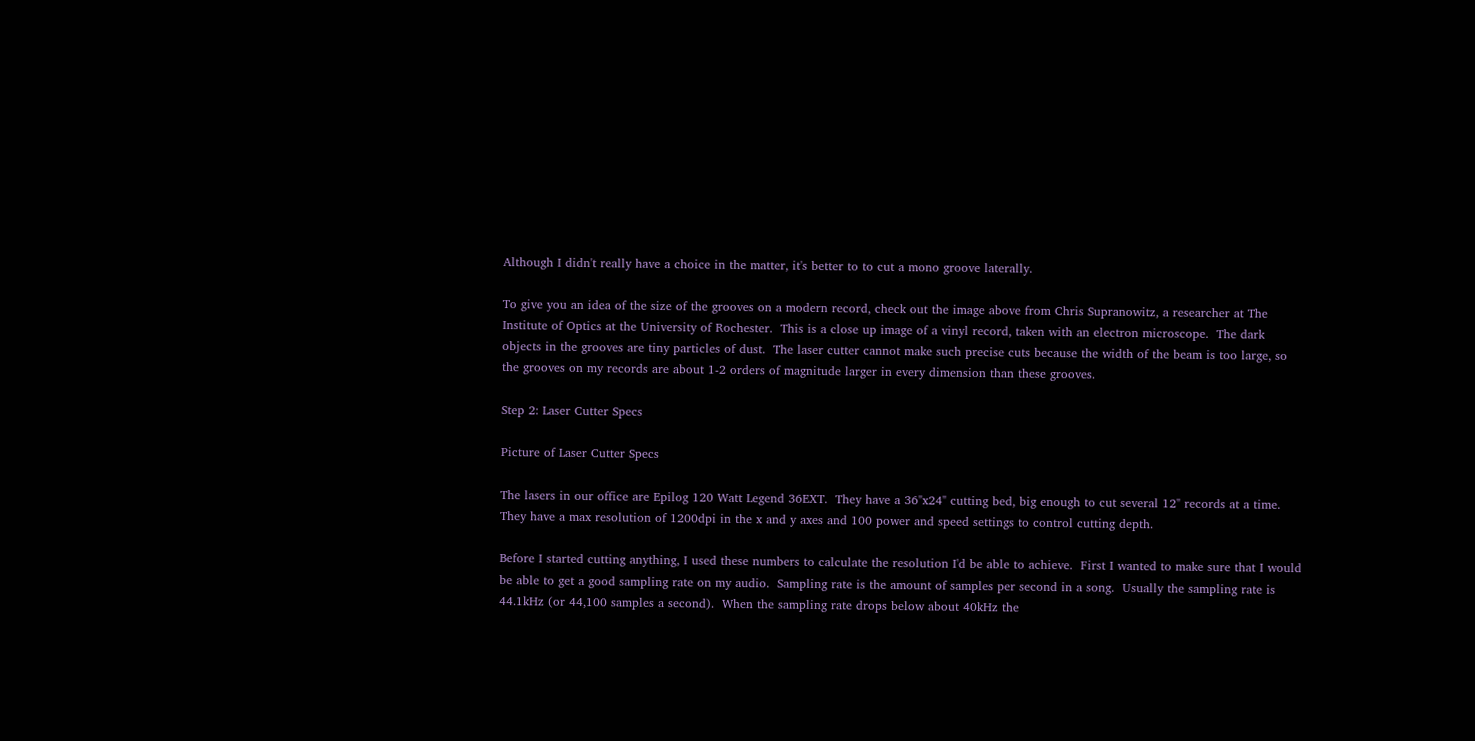Although I didn't really have a choice in the matter, it's better to to cut a mono groove laterally.

To give you an idea of the size of the grooves on a modern record, check out the image above from Chris Supranowitz, a researcher at The Institute of Optics at the University of Rochester.  This is a close up image of a vinyl record, taken with an electron microscope.  The dark objects in the grooves are tiny particles of dust.  The laser cutter cannot make such precise cuts because the width of the beam is too large, so the grooves on my records are about 1-2 orders of magnitude larger in every dimension than these grooves.

Step 2: Laser Cutter Specs

Picture of Laser Cutter Specs

The lasers in our office are Epilog 120 Watt Legend 36EXT.  They have a 36"x24" cutting bed, big enough to cut several 12" records at a time.  They have a max resolution of 1200dpi in the x and y axes and 100 power and speed settings to control cutting depth.

Before I started cutting anything, I used these numbers to calculate the resolution I'd be able to achieve.  First I wanted to make sure that I would be able to get a good sampling rate on my audio.  Sampling rate is the amount of samples per second in a song.  Usually the sampling rate is 44.1kHz (or 44,100 samples a second).  When the sampling rate drops below about 40kHz the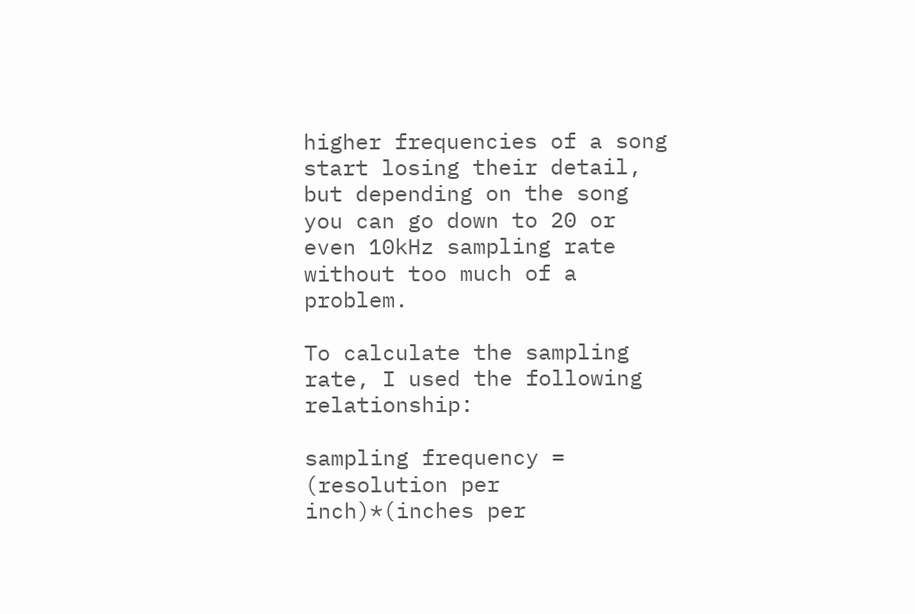higher frequencies of a song start losing their detail, but depending on the song you can go down to 20 or even 10kHz sampling rate without too much of a problem.

To calculate the sampling rate, I used the following relationship:

sampling frequency = (resolution per inch)*(inches per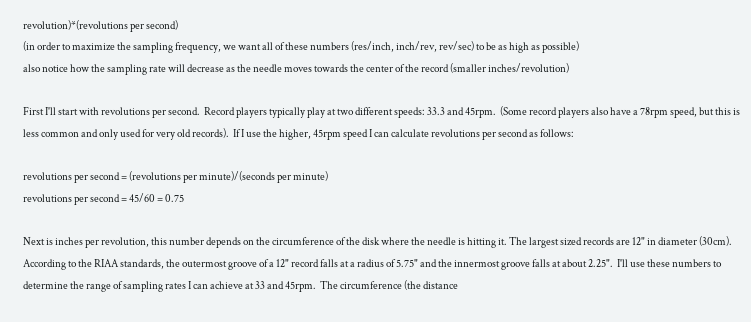revolution)*(revolutions per second)
(in order to maximize the sampling frequency, we want all of these numbers (res/inch, inch/rev, rev/sec) to be as high as possible)
also notice how the sampling rate will decrease as the needle moves towards the center of the record (smaller inches/revolution)

First I'll start with revolutions per second.  Record players typically play at two different speeds: 33.3 and 45rpm.  (Some record players also have a 78rpm speed, but this is less common and only used for very old records).  If I use the higher, 45rpm speed I can calculate revolutions per second as follows:

revolutions per second = (revolutions per minute)/(seconds per minute)
revolutions per second = 45/60 = 0.75

Next is inches per revolution, this number depends on the circumference of the disk where the needle is hitting it. The largest sized records are 12" in diameter (30cm).  According to the RIAA standards, the outermost groove of a 12" record falls at a radius of 5.75" and the innermost groove falls at about 2.25".  I'll use these numbers to determine the range of sampling rates I can achieve at 33 and 45rpm.  The circumference (the distance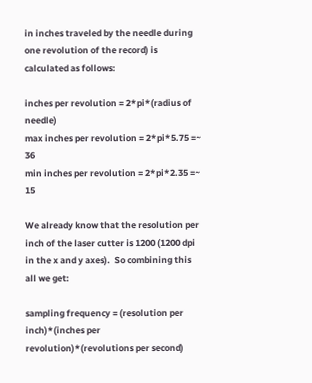in inches traveled by the needle during one revolution of the record) is calculated as follows:

inches per revolution = 2*pi*(radius of needle)
max inches per revolution = 2*pi*5.75 =~ 36
min inches per revolution = 2*pi*2.35 =~ 15

We already know that the resolution per inch of the laser cutter is 1200 (1200 dpi  in the x and y axes).  So combining this all we get:

sampling frequency = (resolution per inch)*(inches per revolution)*(revolutions per second)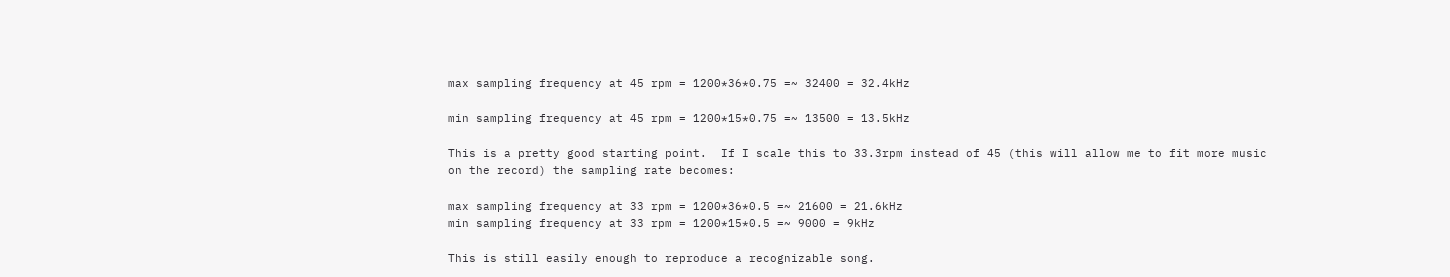max sampling frequency at 45 rpm = 1200*36*0.75 =~ 32400 = 32.4kHz

min sampling frequency at 45 rpm = 1200*15*0.75 =~ 13500 = 13.5kHz

This is a pretty good starting point.  If I scale this to 33.3rpm instead of 45 (this will allow me to fit more music on the record) the sampling rate becomes:

max sampling frequency at 33 rpm = 1200*36*0.5 =~ 21600 = 21.6kHz
min sampling frequency at 33 rpm = 1200*15*0.5 =~ 9000 = 9kHz

This is still easily enough to reproduce a recognizable song.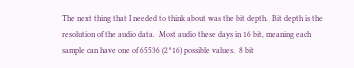The next thing that I needed to think about was the bit depth.  Bit depth is the resolution of the audio data.  Most audio these days in 16 bit, meaning each sample can have one of 65536 (2^16) possible values.  8 bit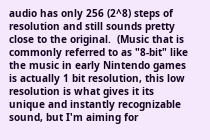audio has only 256 (2^8) steps of resolution and still sounds pretty close to the original.  (Music that is commonly referred to as "8-bit" like the music in early Nintendo games is actually 1 bit resolution, this low resolution is what gives it its unique and instantly recognizable sound, but I'm aiming for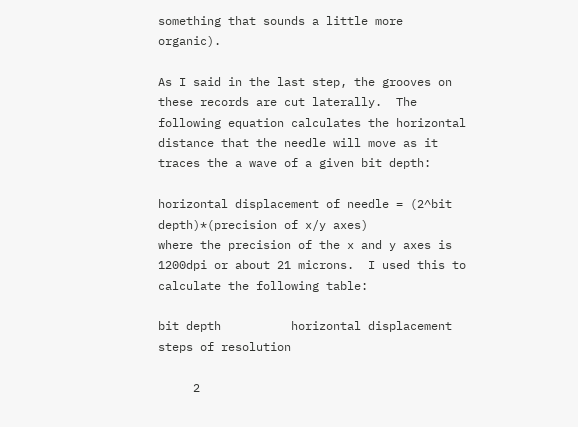something that sounds a little more organic).

As I said in the last step, the grooves on these records are cut laterally.  The following equation calculates the horizontal distance that the needle will move as it traces the a wave of a given bit depth:

horizontal displacement of needle = (2^bit depth)*(precision of x/y axes)
where the precision of the x and y axes is 1200dpi or about 21 microns.  I used this to calculate the following table:

bit depth          horizontal displacement                steps of resolution

     2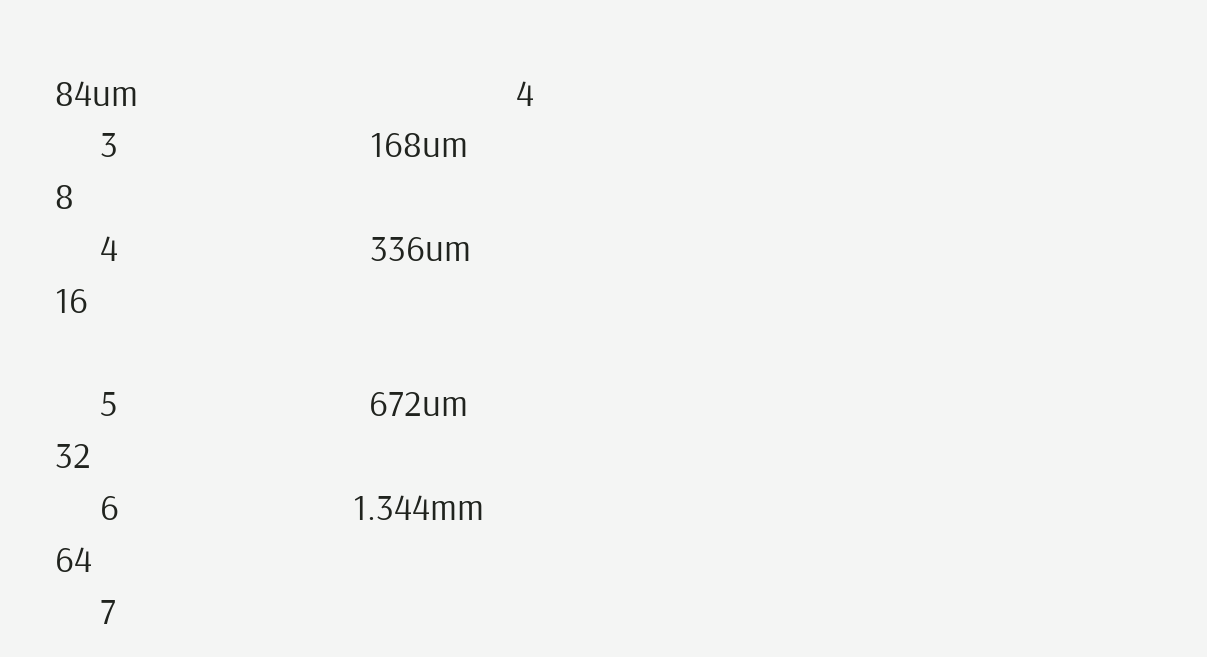84um                                          4
     3                            168um                                         8
     4                            336um                                        16

     5                            672um                                        32
     6                          1.344mm                                      64
     7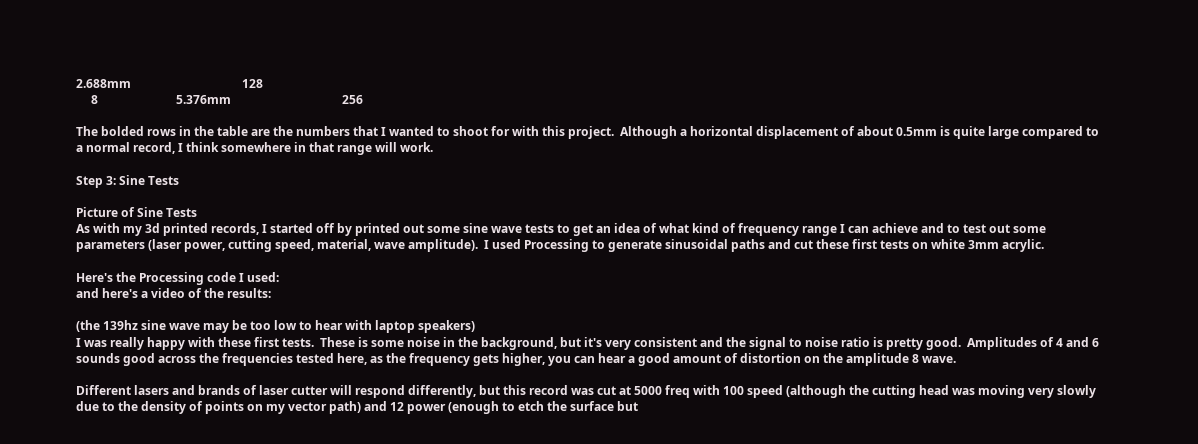2.688mm                                     128
     8                          5.376mm                                     256

The bolded rows in the table are the numbers that I wanted to shoot for with this project.  Although a horizontal displacement of about 0.5mm is quite large compared to a normal record, I think somewhere in that range will work.

Step 3: Sine Tests

Picture of Sine Tests
As with my 3d printed records, I started off by printed out some sine wave tests to get an idea of what kind of frequency range I can achieve and to test out some parameters (laser power, cutting speed, material, wave amplitude).  I used Processing to generate sinusoidal paths and cut these first tests on white 3mm acrylic.

Here's the Processing code I used:
and here's a video of the results:

(the 139hz sine wave may be too low to hear with laptop speakers)
I was really happy with these first tests.  These is some noise in the background, but it's very consistent and the signal to noise ratio is pretty good.  Amplitudes of 4 and 6 sounds good across the frequencies tested here, as the frequency gets higher, you can hear a good amount of distortion on the amplitude 8 wave.

Different lasers and brands of laser cutter will respond differently, but this record was cut at 5000 freq with 100 speed (although the cutting head was moving very slowly due to the density of points on my vector path) and 12 power (enough to etch the surface but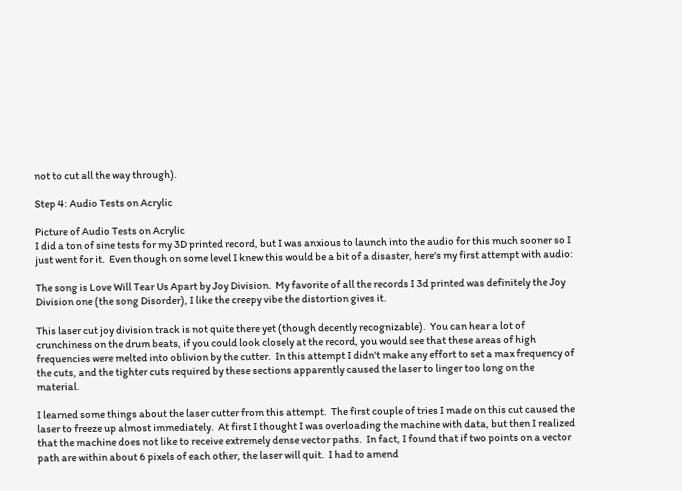not to cut all the way through).

Step 4: Audio Tests on Acrylic

Picture of Audio Tests on Acrylic
I did a ton of sine tests for my 3D printed record, but I was anxious to launch into the audio for this much sooner so I just went for it.  Even though on some level I knew this would be a bit of a disaster, here's my first attempt with audio:

The song is Love Will Tear Us Apart by Joy Division.  My favorite of all the records I 3d printed was definitely the Joy Division one (the song Disorder), I like the creepy vibe the distortion gives it.

This laser cut joy division track is not quite there yet (though decently recognizable).  You can hear a lot of crunchiness on the drum beats, if you could look closely at the record, you would see that these areas of high frequencies were melted into oblivion by the cutter.  In this attempt I didn't make any effort to set a max frequency of the cuts, and the tighter cuts required by these sections apparently caused the laser to linger too long on the material.

I learned some things about the laser cutter from this attempt.  The first couple of tries I made on this cut caused the laser to freeze up almost immediately.  At first I thought I was overloading the machine with data, but then I realized that the machine does not like to receive extremely dense vector paths.  In fact, I found that if two points on a vector path are within about 6 pixels of each other, the laser will quit.  I had to amend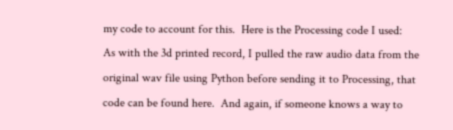my code to account for this.  Here is the Processing code I used:
As with the 3d printed record, I pulled the raw audio data from the original wav file using Python before sending it to Processing, that code can be found here.  And again, if someone knows a way to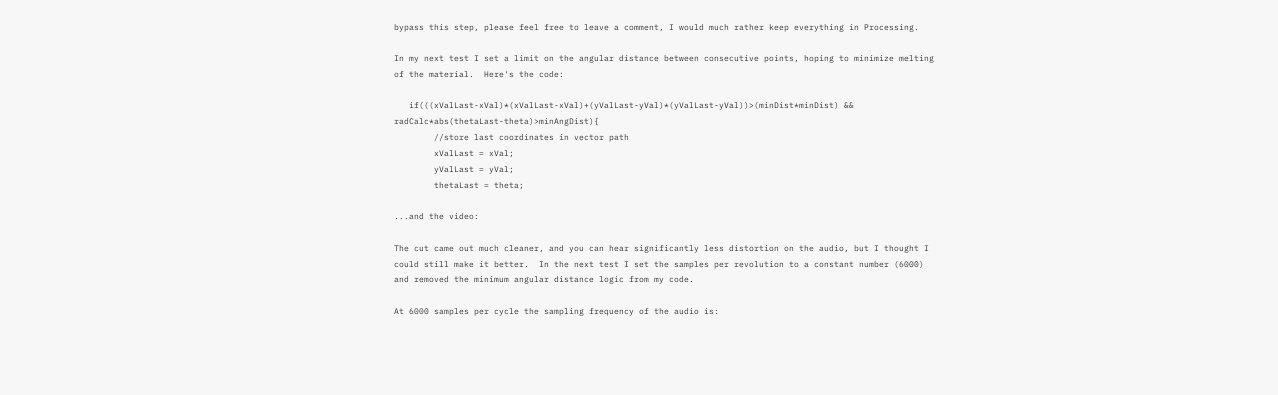bypass this step, please feel free to leave a comment, I would much rather keep everything in Processing.

In my next test I set a limit on the angular distance between consecutive points, hoping to minimize melting of the material.  Here's the code:

   if(((xValLast-xVal)*(xValLast-xVal)+(yValLast-yVal)*(yValLast-yVal))>(minDist*minDist) && radCalc*abs(thetaLast-theta)>minAngDist){
        //store last coordinates in vector path
        xValLast = xVal;
        yValLast = yVal;
        thetaLast = theta;

...and the video:

The cut came out much cleaner, and you can hear significantly less distortion on the audio, but I thought I could still make it better.  In the next test I set the samples per revolution to a constant number (6000) and removed the minimum angular distance logic from my code.

At 6000 samples per cycle the sampling frequency of the audio is: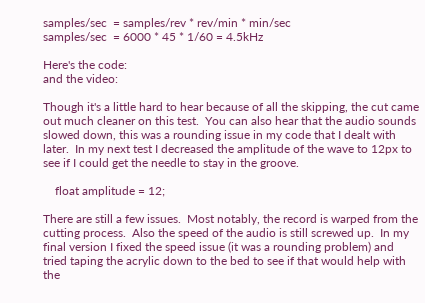samples/sec  = samples/rev * rev/min * min/sec
samples/sec  = 6000 * 45 * 1/60 = 4.5kHz

Here's the code:
and the video:

Though it's a little hard to hear because of all the skipping, the cut came out much cleaner on this test.  You can also hear that the audio sounds slowed down, this was a rounding issue in my code that I dealt with later.  In my next test I decreased the amplitude of the wave to 12px to see if I could get the needle to stay in the groove.

    float amplitude = 12;

There are still a few issues.  Most notably, the record is warped from the cutting process.  Also the speed of the audio is still screwed up.  In my final version I fixed the speed issue (it was a rounding problem) and tried taping the acrylic down to the bed to see if that would help with the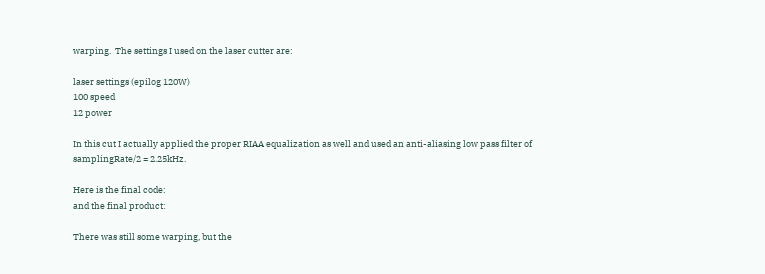warping.  The settings I used on the laser cutter are:

laser settings (epilog 120W)
100 speed
12 power

In this cut I actually applied the proper RIAA equalization as well and used an anti-aliasing low pass filter of samplingRate/2 = 2.25kHz.

Here is the final code:
and the final product:

There was still some warping, but the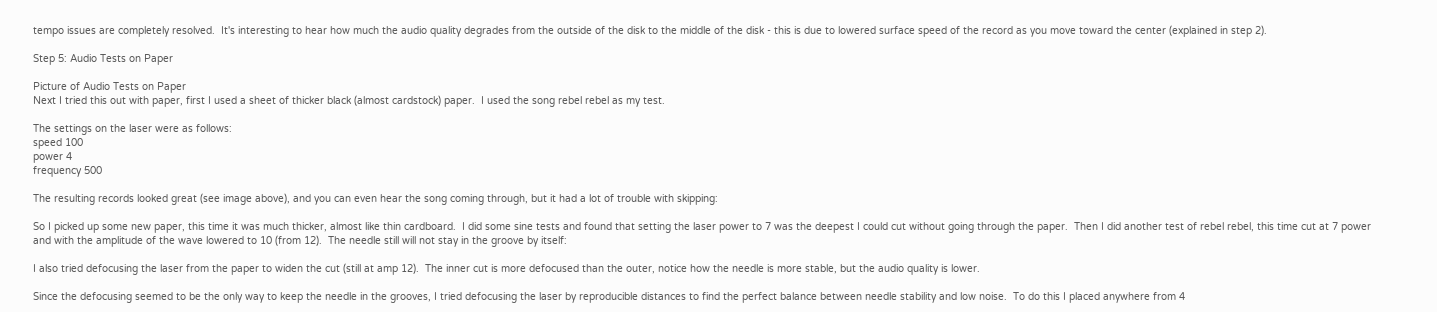tempo issues are completely resolved.  It's interesting to hear how much the audio quality degrades from the outside of the disk to the middle of the disk - this is due to lowered surface speed of the record as you move toward the center (explained in step 2).

Step 5: Audio Tests on Paper

Picture of Audio Tests on Paper
Next I tried this out with paper, first I used a sheet of thicker black (almost cardstock) paper.  I used the song rebel rebel as my test.

The settings on the laser were as follows:
speed 100
power 4
frequency 500

The resulting records looked great (see image above), and you can even hear the song coming through, but it had a lot of trouble with skipping:

So I picked up some new paper, this time it was much thicker, almost like thin cardboard.  I did some sine tests and found that setting the laser power to 7 was the deepest I could cut without going through the paper.  Then I did another test of rebel rebel, this time cut at 7 power and with the amplitude of the wave lowered to 10 (from 12).  The needle still will not stay in the groove by itself:

I also tried defocusing the laser from the paper to widen the cut (still at amp 12).  The inner cut is more defocused than the outer, notice how the needle is more stable, but the audio quality is lower.

Since the defocusing seemed to be the only way to keep the needle in the grooves, I tried defocusing the laser by reproducible distances to find the perfect balance between needle stability and low noise.  To do this I placed anywhere from 4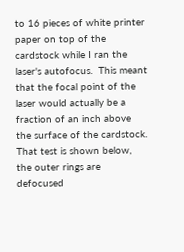to 16 pieces of white printer paper on top of the cardstock while I ran the laser's autofocus.  This meant that the focal point of the laser would actually be a fraction of an inch above the surface of the cardstock.  That test is shown below, the outer rings are defocused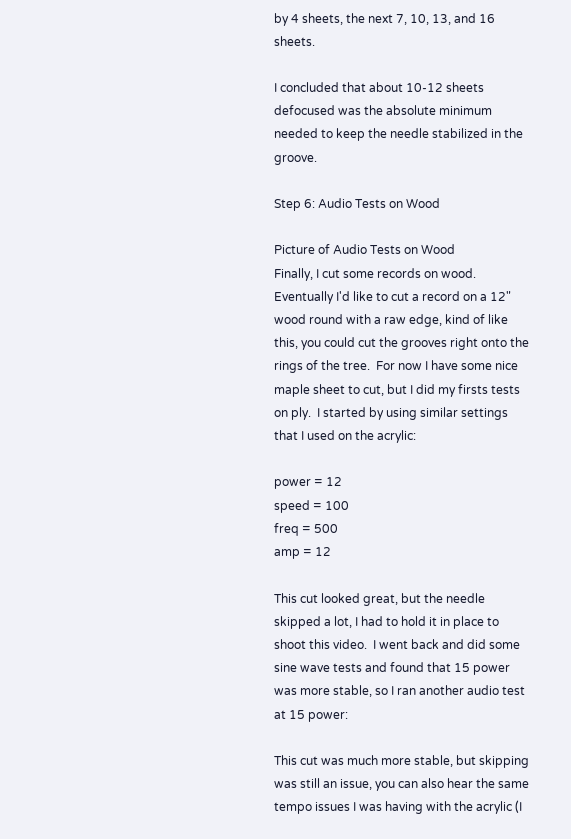by 4 sheets, the next 7, 10, 13, and 16 sheets.

I concluded that about 10-12 sheets defocused was the absolute minimum needed to keep the needle stabilized in the groove.

Step 6: Audio Tests on Wood

Picture of Audio Tests on Wood
Finally, I cut some records on wood.  Eventually I'd like to cut a record on a 12" wood round with a raw edge, kind of like this, you could cut the grooves right onto the rings of the tree.  For now I have some nice maple sheet to cut, but I did my firsts tests on ply.  I started by using similar settings that I used on the acrylic:

power = 12
speed = 100
freq = 500
amp = 12

This cut looked great, but the needle skipped a lot, I had to hold it in place to shoot this video.  I went back and did some sine wave tests and found that 15 power was more stable, so I ran another audio test at 15 power:

This cut was much more stable, but skipping was still an issue, you can also hear the same tempo issues I was having with the acrylic (I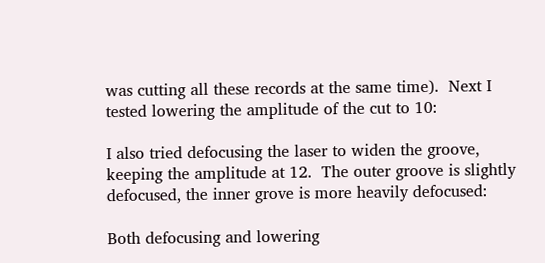was cutting all these records at the same time).  Next I tested lowering the amplitude of the cut to 10:

I also tried defocusing the laser to widen the groove, keeping the amplitude at 12.  The outer groove is slightly defocused, the inner grove is more heavily defocused:

Both defocusing and lowering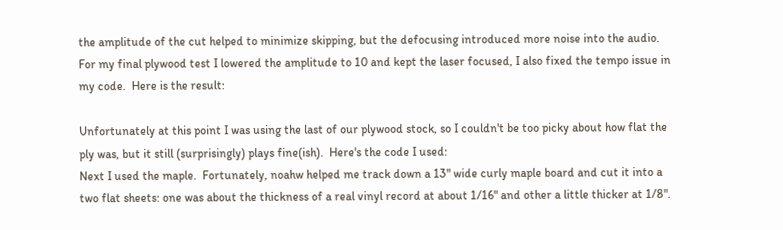the amplitude of the cut helped to minimize skipping, but the defocusing introduced more noise into the audio.  For my final plywood test I lowered the amplitude to 10 and kept the laser focused, I also fixed the tempo issue in my code.  Here is the result:

Unfortunately at this point I was using the last of our plywood stock, so I couldn't be too picky about how flat the ply was, but it still (surprisingly) plays fine(ish).  Here's the code I used:
Next I used the maple.  Fortunately, noahw helped me track down a 13" wide curly maple board and cut it into a two flat sheets: one was about the thickness of a real vinyl record at about 1/16" and other a little thicker at 1/8".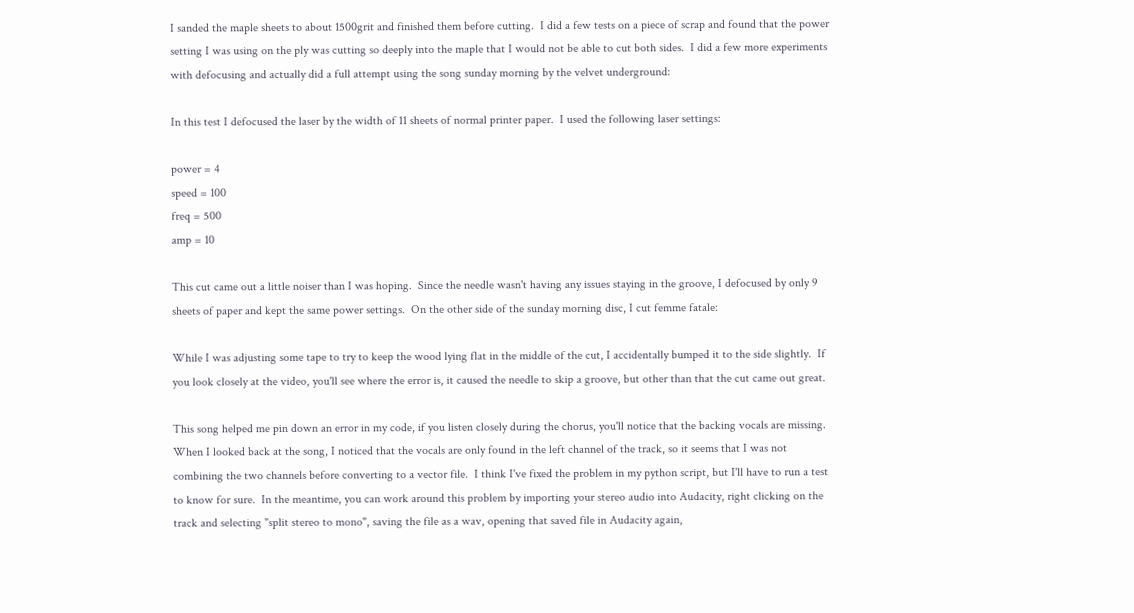I sanded the maple sheets to about 1500grit and finished them before cutting.  I did a few tests on a piece of scrap and found that the power setting I was using on the ply was cutting so deeply into the maple that I would not be able to cut both sides.  I did a few more experiments with defocusing and actually did a full attempt using the song sunday morning by the velvet underground:

In this test I defocused the laser by the width of 11 sheets of normal printer paper.  I used the following laser settings:

power = 4
speed = 100
freq = 500
amp = 10

This cut came out a little noiser than I was hoping.  Since the needle wasn't having any issues staying in the groove, I defocused by only 9 sheets of paper and kept the same power settings.  On the other side of the sunday morning disc, I cut femme fatale:

While I was adjusting some tape to try to keep the wood lying flat in the middle of the cut, I accidentally bumped it to the side slightly.  If you look closely at the video, you'll see where the error is, it caused the needle to skip a groove, but other than that the cut came out great.

This song helped me pin down an error in my code, if you listen closely during the chorus, you'll notice that the backing vocals are missing.  When I looked back at the song, I noticed that the vocals are only found in the left channel of the track, so it seems that I was not combining the two channels before converting to a vector file.  I think I've fixed the problem in my python script, but I'll have to run a test to know for sure.  In the meantime, you can work around this problem by importing your stereo audio into Audacity, right clicking on the track and selecting "split stereo to mono", saving the file as a wav, opening that saved file in Audacity again,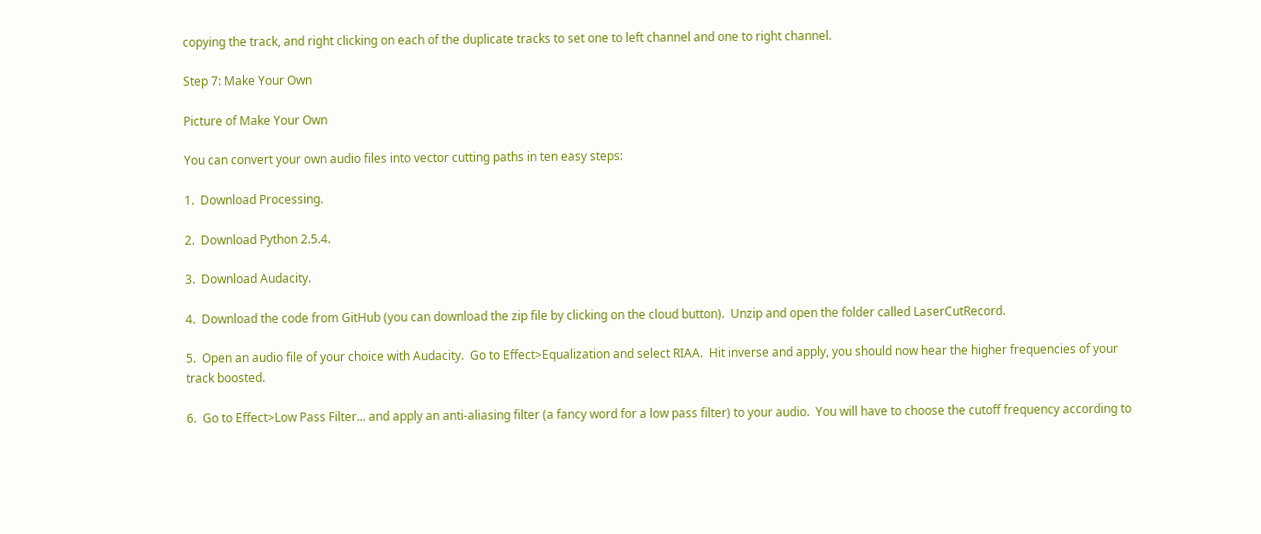copying the track, and right clicking on each of the duplicate tracks to set one to left channel and one to right channel.

Step 7: Make Your Own

Picture of Make Your Own

You can convert your own audio files into vector cutting paths in ten easy steps:

1.  Download Processing.

2.  Download Python 2.5.4.

3.  Download Audacity.

4.  Download the code from GitHub (you can download the zip file by clicking on the cloud button).  Unzip and open the folder called LaserCutRecord.

5.  Open an audio file of your choice with Audacity.  Go to Effect>Equalization and select RIAA.  Hit inverse and apply, you should now hear the higher frequencies of your track boosted.

6.  Go to Effect>Low Pass Filter... and apply an anti-aliasing filter (a fancy word for a low pass filter) to your audio.  You will have to choose the cutoff frequency according to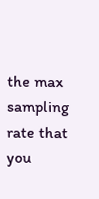the max sampling rate that you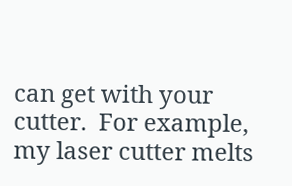can get with your cutter.  For example, my laser cutter melts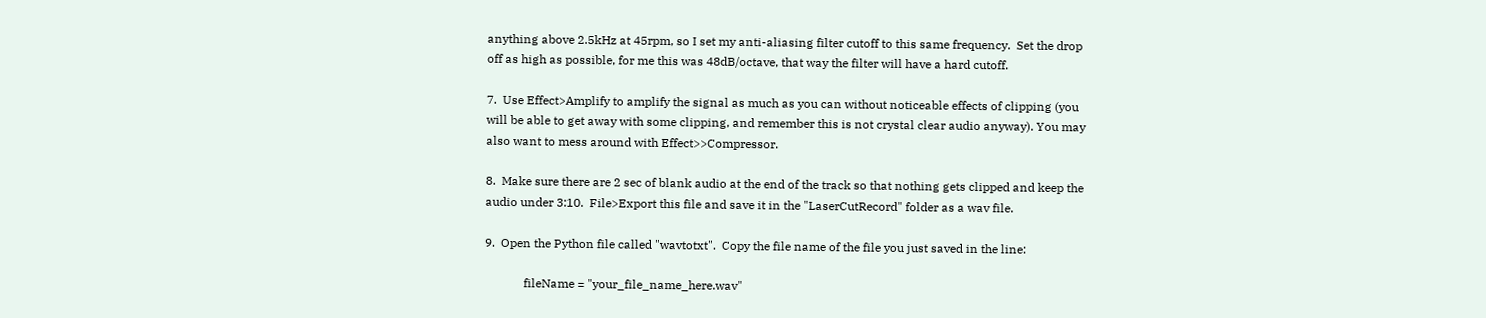anything above 2.5kHz at 45rpm, so I set my anti-aliasing filter cutoff to this same frequency.  Set the drop off as high as possible, for me this was 48dB/octave, that way the filter will have a hard cutoff.

7.  Use Effect>Amplify to amplify the signal as much as you can without noticeable effects of clipping (you will be able to get away with some clipping, and remember this is not crystal clear audio anyway). You may also want to mess around with Effect>>Compressor.

8.  Make sure there are 2 sec of blank audio at the end of the track so that nothing gets clipped and keep the audio under 3:10.  File>Export this file and save it in the "LaserCutRecord" folder as a wav file.

9.  Open the Python file called "wavtotxt".  Copy the file name of the file you just saved in the line:

             fileName = "your_file_name_here.wav"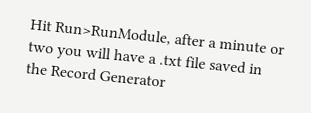Hit Run>RunModule, after a minute or two you will have a .txt file saved in the Record Generator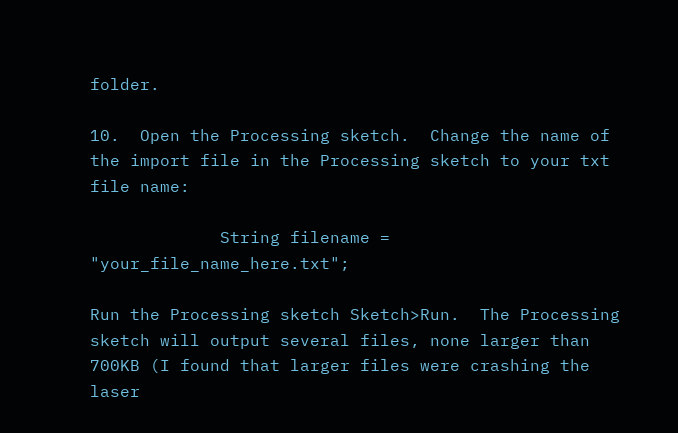folder.

10.  Open the Processing sketch.  Change the name of the import file in the Processing sketch to your txt file name:

             String filename = "your_file_name_here.txt";

Run the Processing sketch Sketch>Run.  The Processing sketch will output several files, none larger than 700KB (I found that larger files were crashing the laser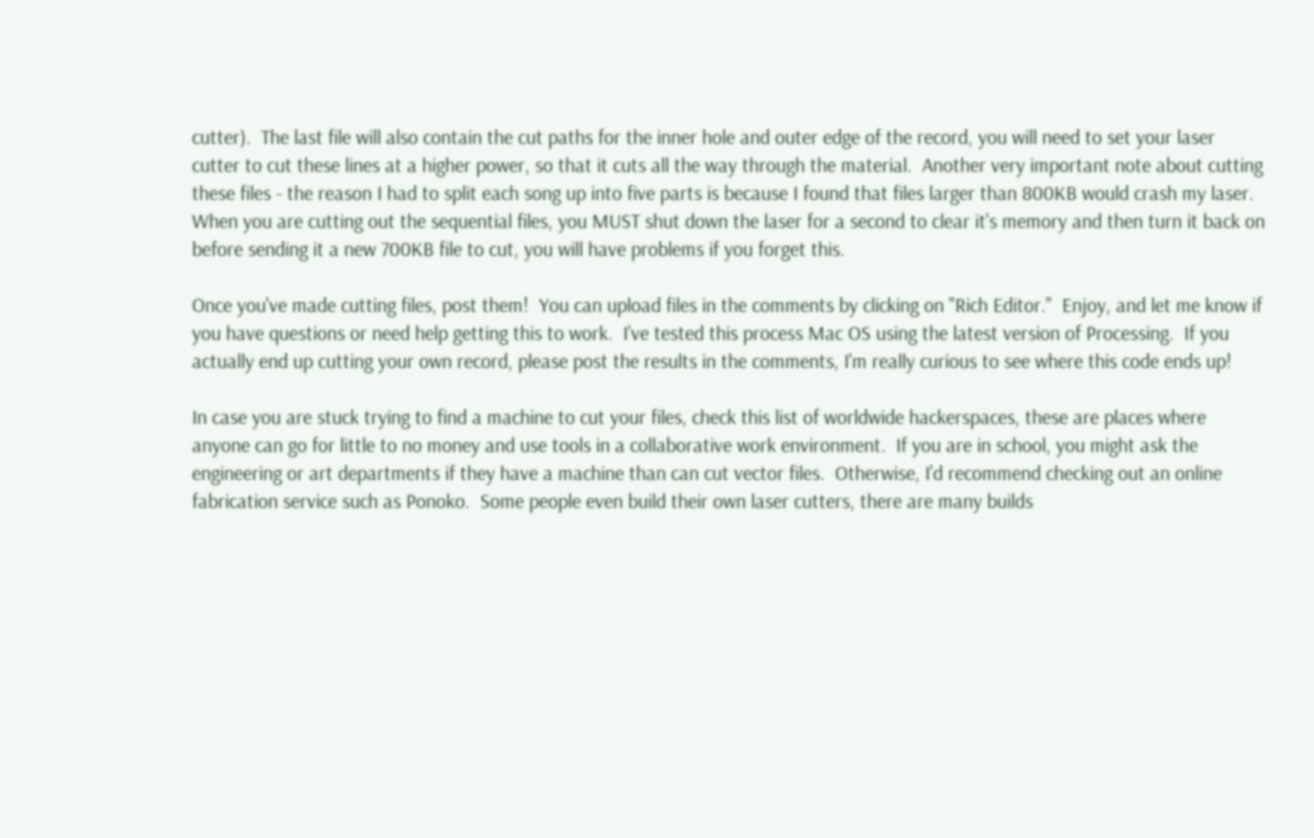cutter).  The last file will also contain the cut paths for the inner hole and outer edge of the record, you will need to set your laser cutter to cut these lines at a higher power, so that it cuts all the way through the material.  Another very important note about cutting these files - the reason I had to split each song up into five parts is because I found that files larger than 800KB would crash my laser.  When you are cutting out the sequential files, you MUST shut down the laser for a second to clear it's memory and then turn it back on before sending it a new 700KB file to cut, you will have problems if you forget this.

Once you've made cutting files, post them!  You can upload files in the comments by clicking on "Rich Editor."  Enjoy, and let me know if you have questions or need help getting this to work.  I've tested this process Mac OS using the latest version of Processing.  If you actually end up cutting your own record, please post the results in the comments, I'm really curious to see where this code ends up!

In case you are stuck trying to find a machine to cut your files, check this list of worldwide hackerspaces, these are places where anyone can go for little to no money and use tools in a collaborative work environment.  If you are in school, you might ask the engineering or art departments if they have a machine than can cut vector files.  Otherwise, I'd recommend checking out an online fabrication service such as Ponoko.  Some people even build their own laser cutters, there are many builds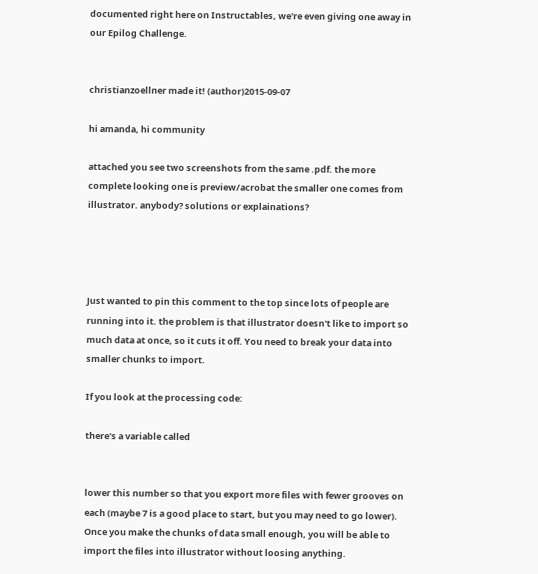documented right here on Instructables, we're even giving one away in our Epilog Challenge.


christianzoellner made it! (author)2015-09-07

hi amanda, hi community

attached you see two screenshots from the same .pdf. the more complete looking one is preview/acrobat the smaller one comes from illustrator. anybody? solutions or explainations?




Just wanted to pin this comment to the top since lots of people are running into it. the problem is that illustrator doesn't like to import so much data at once, so it cuts it off. You need to break your data into smaller chunks to import.

If you look at the processing code:

there's a variable called


lower this number so that you export more files with fewer grooves on each (maybe 7 is a good place to start, but you may need to go lower). Once you make the chunks of data small enough, you will be able to import the files into illustrator without loosing anything.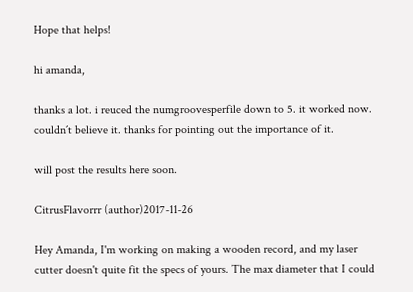Hope that helps!

hi amanda,

thanks a lot. i reuced the numgroovesperfile down to 5. it worked now. couldn´t believe it. thanks for pointing out the importance of it.

will post the results here soon.

CitrusFlavorrr (author)2017-11-26

Hey Amanda, I'm working on making a wooden record, and my laser cutter doesn't quite fit the specs of yours. The max diameter that I could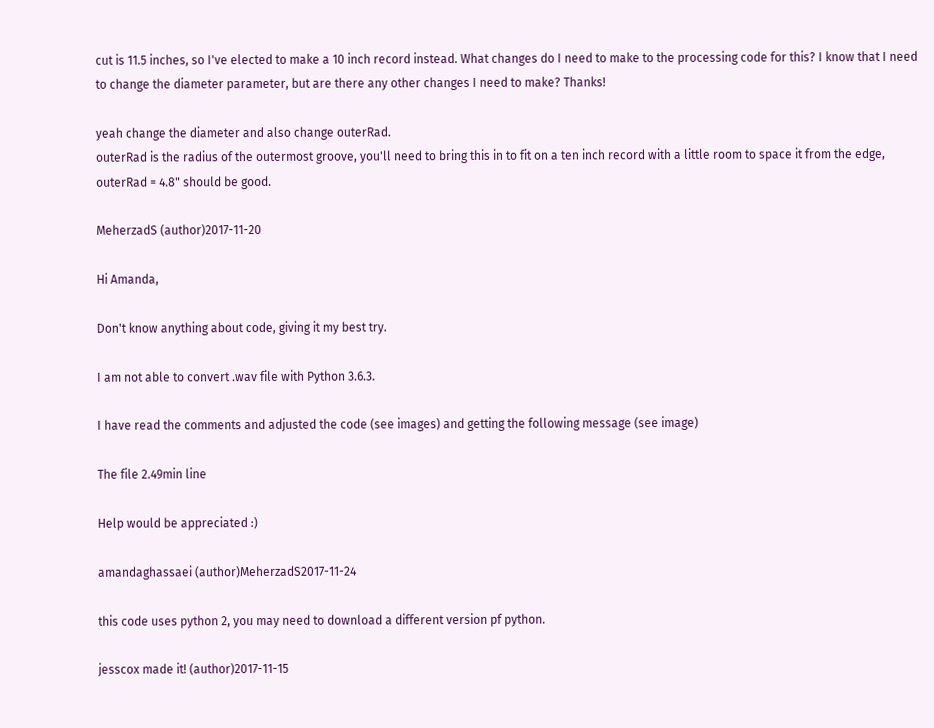cut is 11.5 inches, so I've elected to make a 10 inch record instead. What changes do I need to make to the processing code for this? I know that I need to change the diameter parameter, but are there any other changes I need to make? Thanks!

yeah change the diameter and also change outerRad.
outerRad is the radius of the outermost groove, you'll need to bring this in to fit on a ten inch record with a little room to space it from the edge, outerRad = 4.8" should be good.

MeherzadS (author)2017-11-20

Hi Amanda,

Don't know anything about code, giving it my best try.

I am not able to convert .wav file with Python 3.6.3.

I have read the comments and adjusted the code (see images) and getting the following message (see image)

The file 2.49min line

Help would be appreciated :)

amandaghassaei (author)MeherzadS2017-11-24

this code uses python 2, you may need to download a different version pf python.

jesscox made it! (author)2017-11-15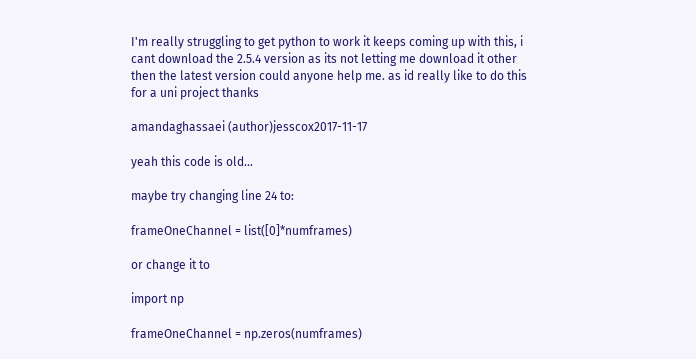I'm really struggling to get python to work it keeps coming up with this, i cant download the 2.5.4 version as its not letting me download it other then the latest version could anyone help me. as id really like to do this for a uni project thanks

amandaghassaei (author)jesscox2017-11-17

yeah this code is old...

maybe try changing line 24 to:

frameOneChannel = list([0]*numframes)

or change it to

import np

frameOneChannel = np.zeros(numframes)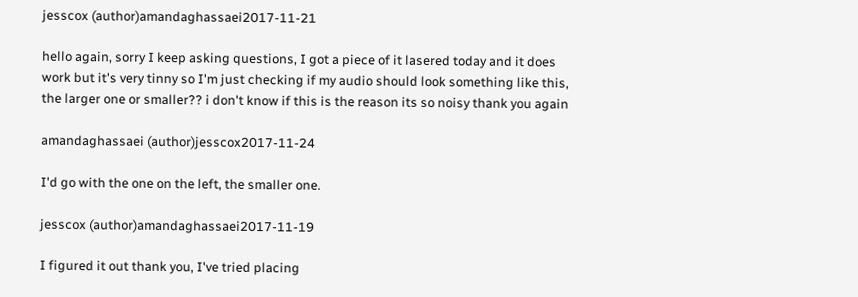jesscox (author)amandaghassaei2017-11-21

hello again, sorry I keep asking questions, I got a piece of it lasered today and it does work but it's very tinny so I'm just checking if my audio should look something like this, the larger one or smaller?? i don't know if this is the reason its so noisy thank you again

amandaghassaei (author)jesscox2017-11-24

I'd go with the one on the left, the smaller one.

jesscox (author)amandaghassaei2017-11-19

I figured it out thank you, I've tried placing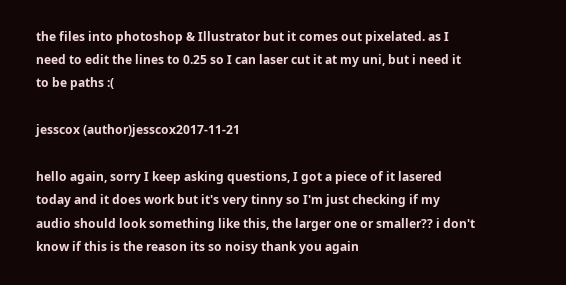the files into photoshop & Illustrator but it comes out pixelated. as I need to edit the lines to 0.25 so I can laser cut it at my uni, but i need it to be paths :(

jesscox (author)jesscox2017-11-21

hello again, sorry I keep asking questions, I got a piece of it lasered today and it does work but it's very tinny so I'm just checking if my audio should look something like this, the larger one or smaller?? i don't know if this is the reason its so noisy thank you again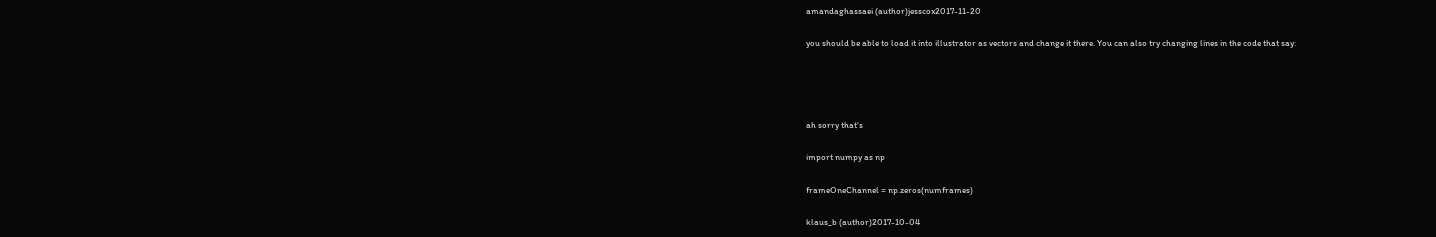amandaghassaei (author)jesscox2017-11-20

you should be able to load it into illustrator as vectors and change it there. You can also try changing lines in the code that say:




ah sorry that's

import numpy as np

frameOneChannel = np.zeros(numframes)

klaus_b (author)2017-10-04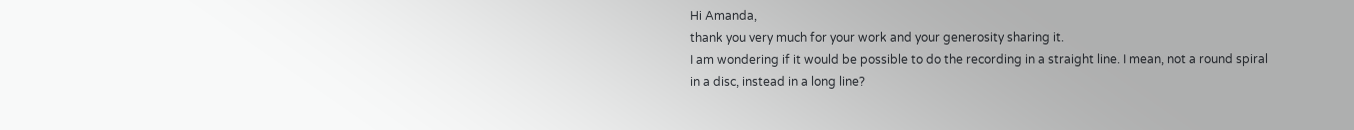Hi Amanda,
thank you very much for your work and your generosity sharing it.
I am wondering if it would be possible to do the recording in a straight line. I mean, not a round spiral in a disc, instead in a long line?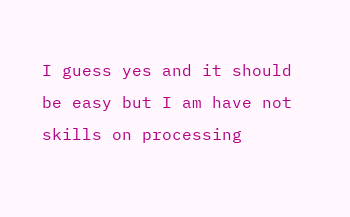I guess yes and it should be easy but I am have not skills on processing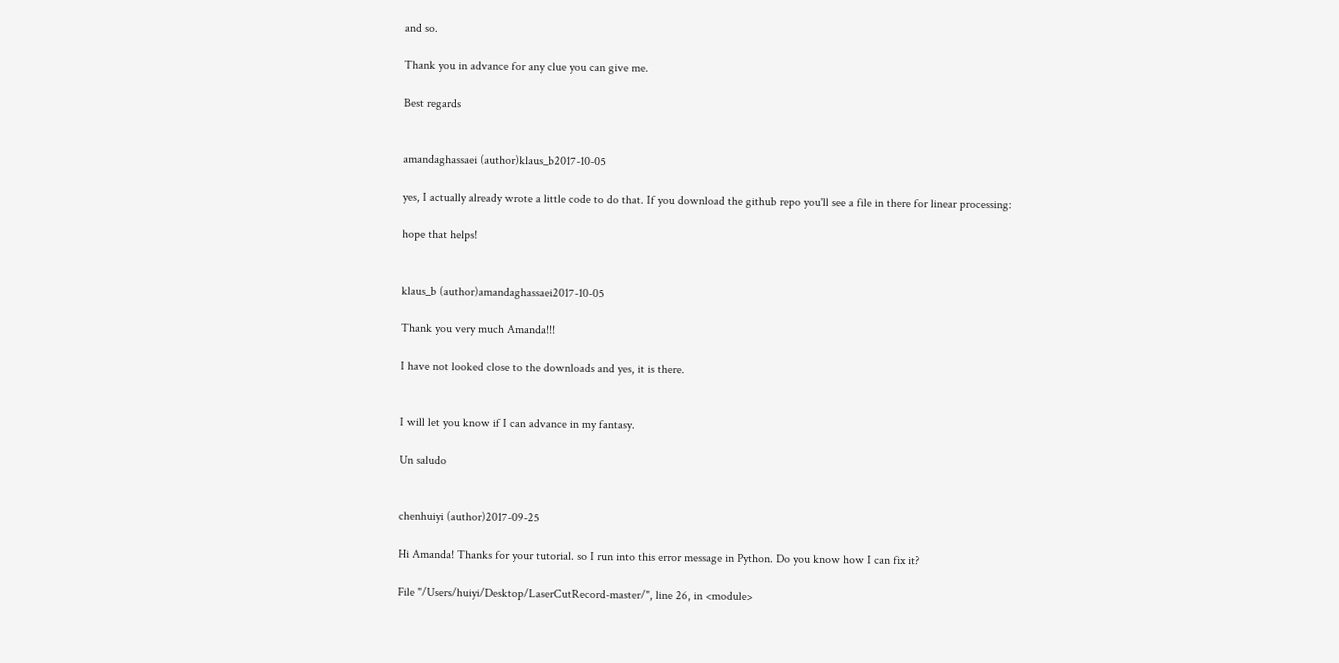and so.

Thank you in advance for any clue you can give me.

Best regards


amandaghassaei (author)klaus_b2017-10-05

yes, I actually already wrote a little code to do that. If you download the github repo you'll see a file in there for linear processing:

hope that helps!


klaus_b (author)amandaghassaei2017-10-05

Thank you very much Amanda!!!

I have not looked close to the downloads and yes, it is there.


I will let you know if I can advance in my fantasy.

Un saludo


chenhuiyi (author)2017-09-25

Hi Amanda! Thanks for your tutorial. so I run into this error message in Python. Do you know how I can fix it?

File "/Users/huiyi/Desktop/LaserCutRecord-master/", line 26, in <module>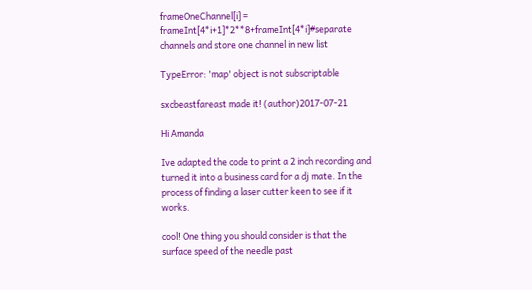frameOneChannel[i] = frameInt[4*i+1]*2**8+frameInt[4*i]#separate channels and store one channel in new list

TypeError: 'map' object is not subscriptable

sxcbeastfareast made it! (author)2017-07-21

Hi Amanda

Ive adapted the code to print a 2 inch recording and turned it into a business card for a dj mate. In the process of finding a laser cutter keen to see if it works.

cool! One thing you should consider is that the surface speed of the needle past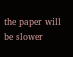the paper will be slower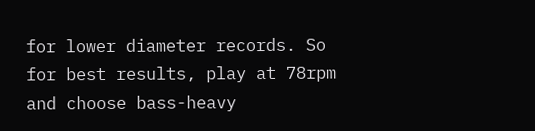for lower diameter records. So for best results, play at 78rpm and choose bass-heavy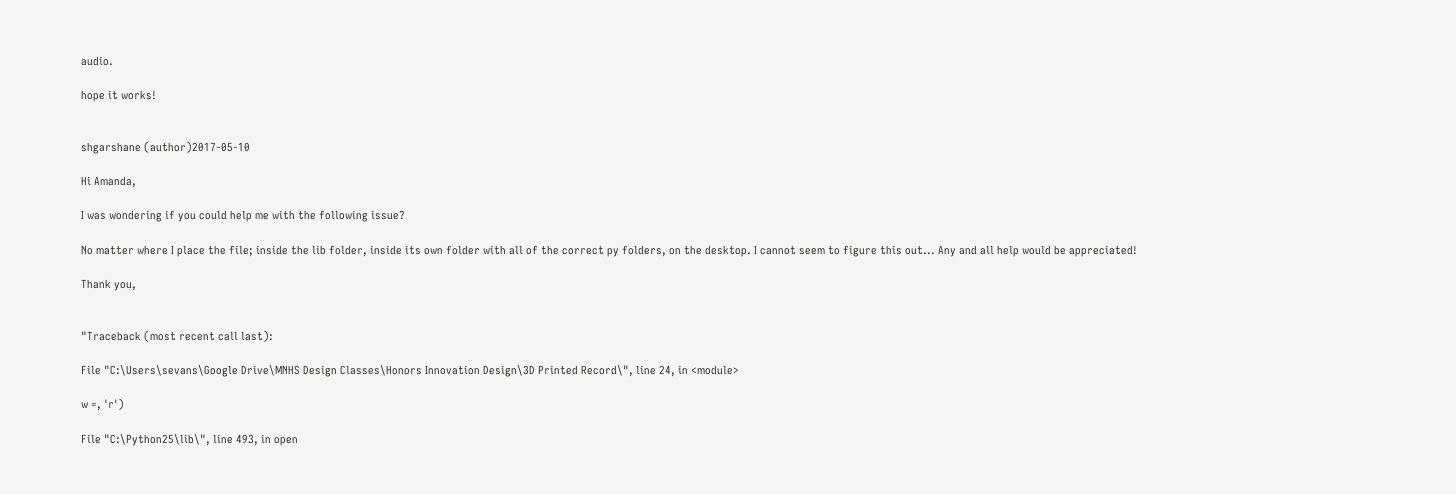audio.

hope it works!


shgarshane (author)2017-05-10

Hi Amanda,

I was wondering if you could help me with the following issue?

No matter where I place the file; inside the lib folder, inside its own folder with all of the correct py folders, on the desktop. I cannot seem to figure this out... Any and all help would be appreciated!

Thank you,


"Traceback (most recent call last):

File "C:\Users\sevans\Google Drive\MNHS Design Classes\Honors Innovation Design\3D Printed Record\", line 24, in <module>

w =, 'r')

File "C:\Python25\lib\", line 493, in open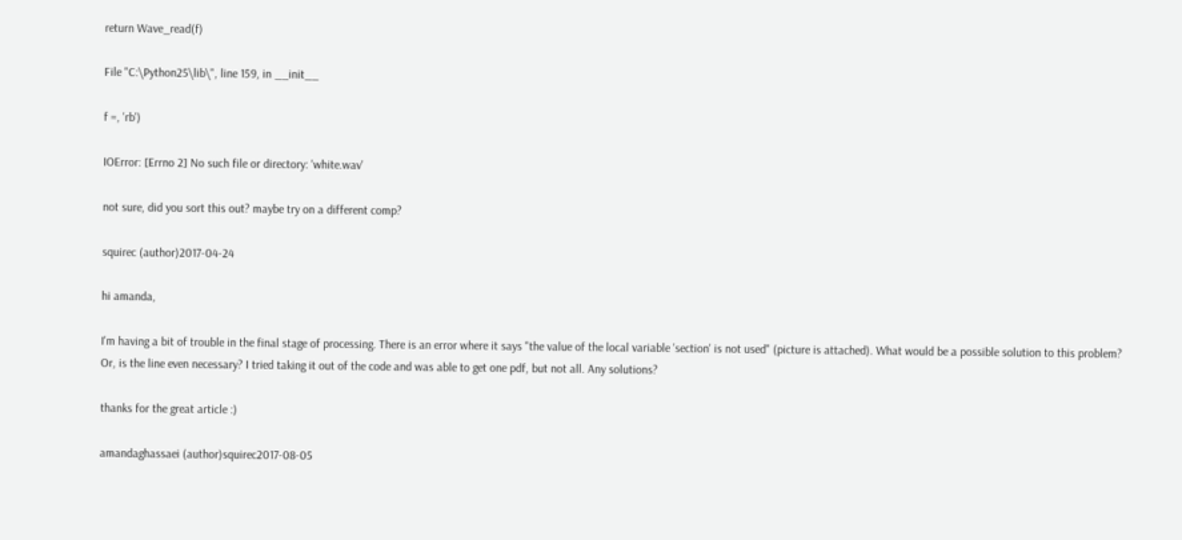return Wave_read(f)

File "C:\Python25\lib\", line 159, in __init__

f =, 'rb')

IOError: [Errno 2] No such file or directory: 'white.wav'

not sure, did you sort this out? maybe try on a different comp?

squirec (author)2017-04-24

hi amanda,

I'm having a bit of trouble in the final stage of processing. There is an error where it says "the value of the local variable 'section' is not used" (picture is attached). What would be a possible solution to this problem? Or, is the line even necessary? I tried taking it out of the code and was able to get one pdf, but not all. Any solutions?

thanks for the great article :)

amandaghassaei (author)squirec2017-08-05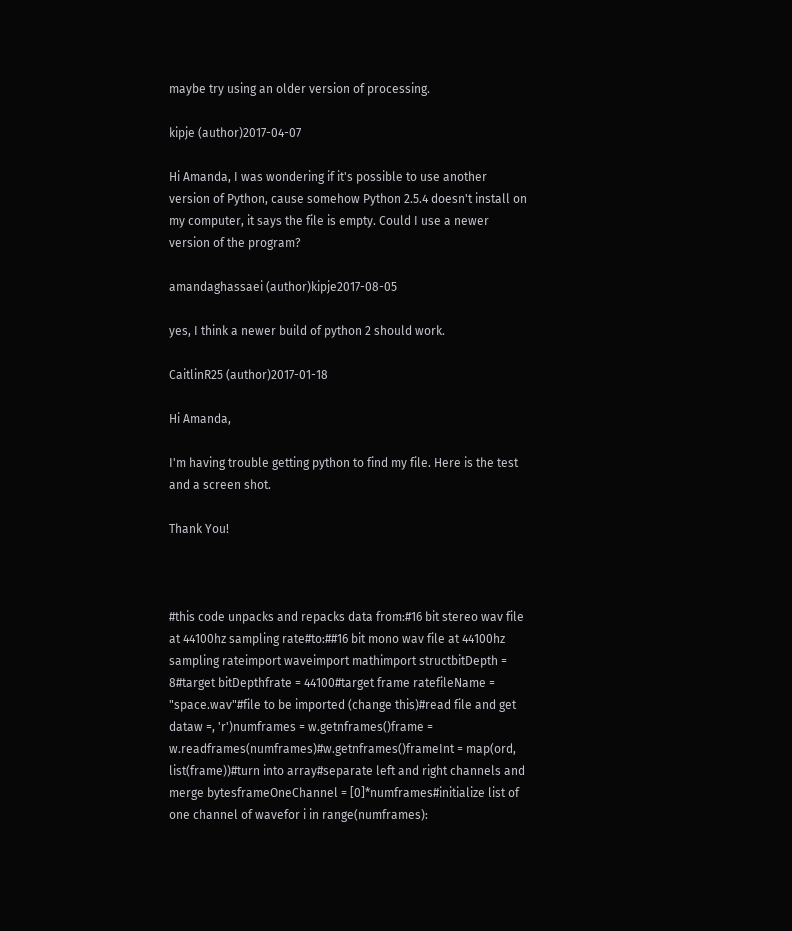maybe try using an older version of processing.

kipje (author)2017-04-07

Hi Amanda, I was wondering if it's possible to use another version of Python, cause somehow Python 2.5.4 doesn't install on my computer, it says the file is empty. Could I use a newer version of the program?

amandaghassaei (author)kipje2017-08-05

yes, I think a newer build of python 2 should work.

CaitlinR25 (author)2017-01-18

Hi Amanda,

I'm having trouble getting python to find my file. Here is the test and a screen shot.

Thank You!



#this code unpacks and repacks data from:#16 bit stereo wav file at 44100hz sampling rate#to:##16 bit mono wav file at 44100hz sampling rateimport waveimport mathimport structbitDepth = 8#target bitDepthfrate = 44100#target frame ratefileName = "space.wav"#file to be imported (change this)#read file and get dataw =, 'r')numframes = w.getnframes()frame = w.readframes(numframes)#w.getnframes()frameInt = map(ord, list(frame))#turn into array#separate left and right channels and merge bytesframeOneChannel = [0]*numframes#initialize list of one channel of wavefor i in range(numframes):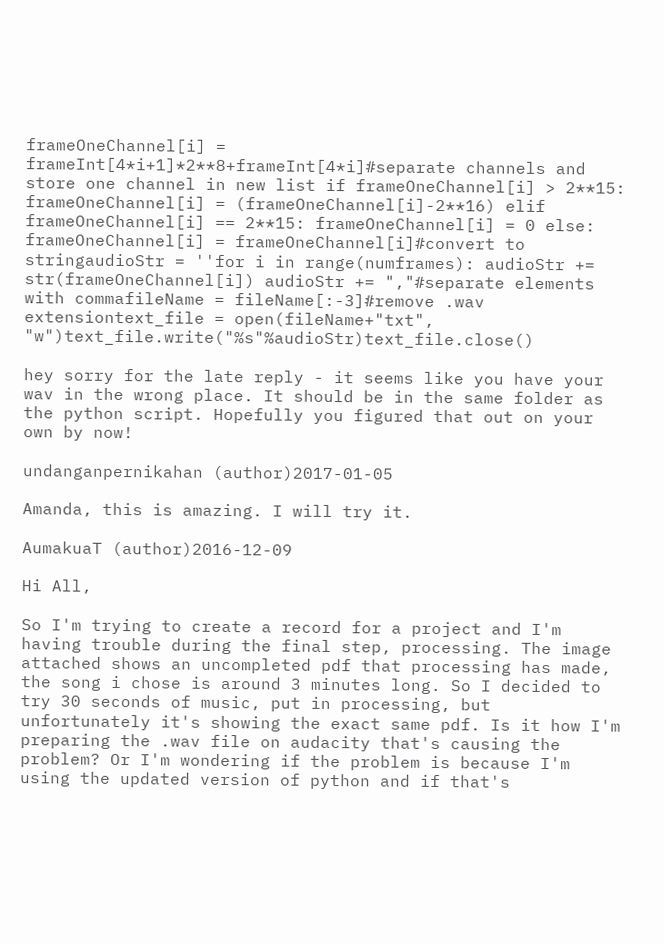frameOneChannel[i] = frameInt[4*i+1]*2**8+frameInt[4*i]#separate channels and store one channel in new list if frameOneChannel[i] > 2**15: frameOneChannel[i] = (frameOneChannel[i]-2**16) elif frameOneChannel[i] == 2**15: frameOneChannel[i] = 0 else: frameOneChannel[i] = frameOneChannel[i]#convert to stringaudioStr = ''for i in range(numframes): audioStr += str(frameOneChannel[i]) audioStr += ","#separate elements with commafileName = fileName[:-3]#remove .wav extensiontext_file = open(fileName+"txt", "w")text_file.write("%s"%audioStr)text_file.close()

hey sorry for the late reply - it seems like you have your wav in the wrong place. It should be in the same folder as the python script. Hopefully you figured that out on your own by now!

undanganpernikahan (author)2017-01-05

Amanda, this is amazing. I will try it.

AumakuaT (author)2016-12-09

Hi All,

So I'm trying to create a record for a project and I'm having trouble during the final step, processing. The image attached shows an uncompleted pdf that processing has made, the song i chose is around 3 minutes long. So I decided to try 30 seconds of music, put in processing, but unfortunately it's showing the exact same pdf. Is it how I'm preparing the .wav file on audacity that's causing the problem? Or I'm wondering if the problem is because I'm using the updated version of python and if that's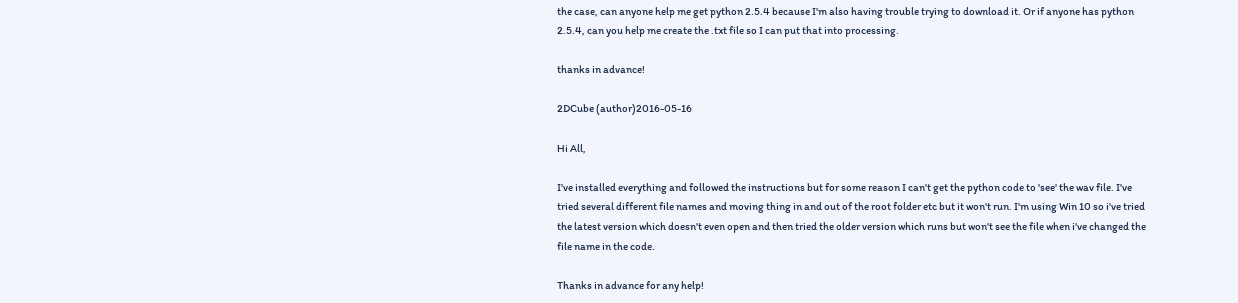the case, can anyone help me get python 2.5.4 because I'm also having trouble trying to download it. Or if anyone has python 2.5.4, can you help me create the .txt file so I can put that into processing.

thanks in advance!

2DCube (author)2016-05-16

Hi All,

I've installed everything and followed the instructions but for some reason I can't get the python code to 'see' the wav file. I've tried several different file names and moving thing in and out of the root folder etc but it won't run. I'm using Win 10 so i've tried the latest version which doesn't even open and then tried the older version which runs but won't see the file when i've changed the file name in the code.

Thanks in advance for any help!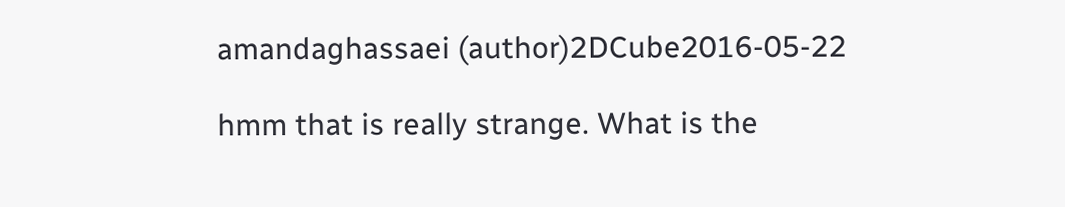amandaghassaei (author)2DCube2016-05-22

hmm that is really strange. What is the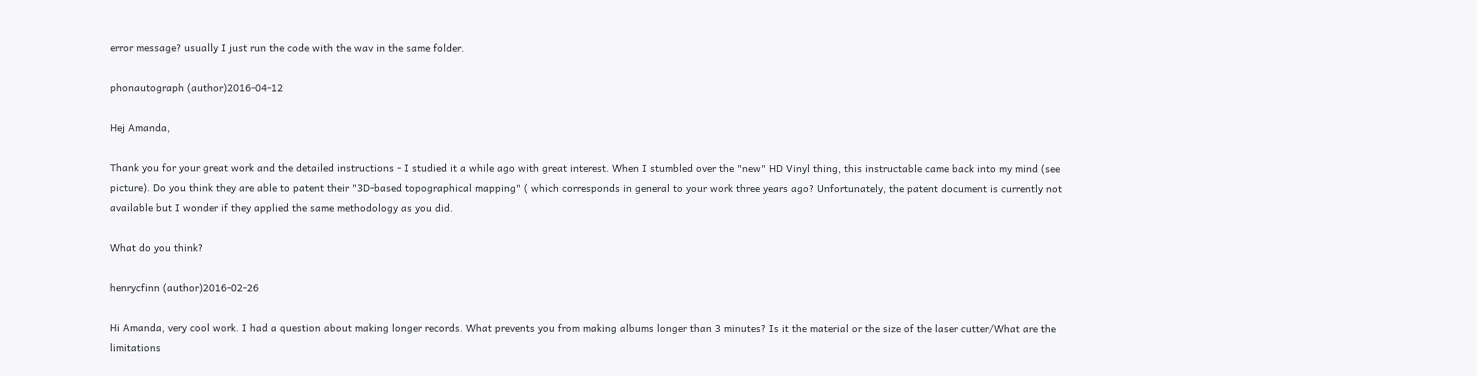error message? usually I just run the code with the wav in the same folder.

phonautograph (author)2016-04-12

Hej Amanda,

Thank you for your great work and the detailed instructions - I studied it a while ago with great interest. When I stumbled over the "new" HD Vinyl thing, this instructable came back into my mind (see picture). Do you think they are able to patent their "3D-based topographical mapping" ( which corresponds in general to your work three years ago? Unfortunately, the patent document is currently not available but I wonder if they applied the same methodology as you did.

What do you think?

henrycfinn (author)2016-02-26

Hi Amanda, very cool work. I had a question about making longer records. What prevents you from making albums longer than 3 minutes? Is it the material or the size of the laser cutter/What are the limitations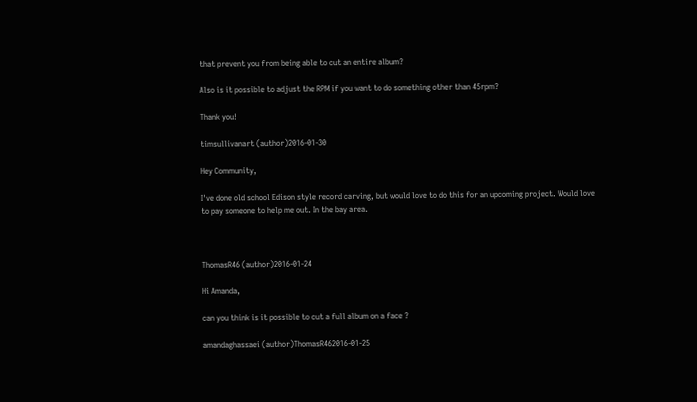that prevent you from being able to cut an entire album?

Also is it possible to adjust the RPM if you want to do something other than 45rpm?

Thank you!

timsullivanart (author)2016-01-30

Hey Community,

I've done old school Edison style record carving, but would love to do this for an upcoming project. Would love to pay someone to help me out. In the bay area.



ThomasR46 (author)2016-01-24

Hi Amanda,

can you think is it possible to cut a full album on a face ?

amandaghassaei (author)ThomasR462016-01-25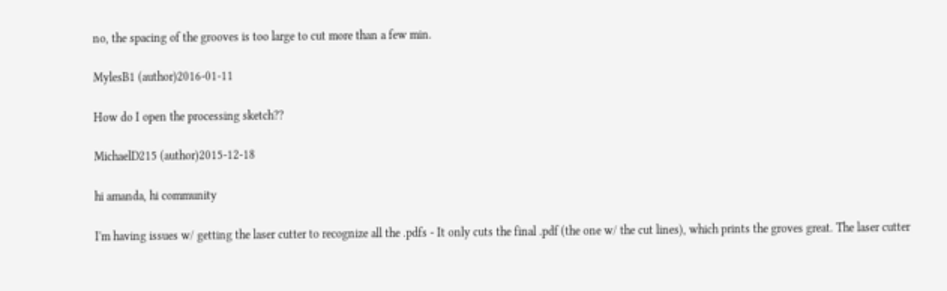no, the spacing of the grooves is too large to cut more than a few min.

MylesB1 (author)2016-01-11

How do I open the processing sketch??

MichaelD215 (author)2015-12-18

hi amanda, hi community

I'm having issues w/ getting the laser cutter to recognize all the .pdfs - It only cuts the final .pdf (the one w/ the cut lines), which prints the groves great. The laser cutter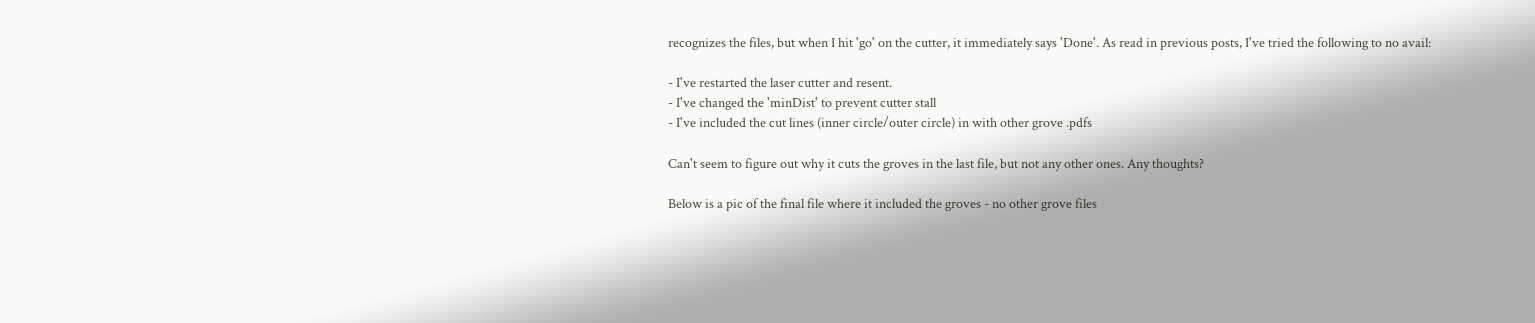recognizes the files, but when I hit 'go' on the cutter, it immediately says 'Done'. As read in previous posts, I've tried the following to no avail:

- I've restarted the laser cutter and resent.
- I've changed the 'minDist' to prevent cutter stall
- I've included the cut lines (inner circle/outer circle) in with other grove .pdfs

Can't seem to figure out why it cuts the groves in the last file, but not any other ones. Any thoughts?

Below is a pic of the final file where it included the groves - no other grove files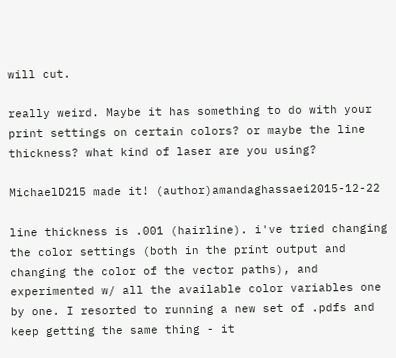will cut.

really weird. Maybe it has something to do with your print settings on certain colors? or maybe the line thickness? what kind of laser are you using?

MichaelD215 made it! (author)amandaghassaei2015-12-22

line thickness is .001 (hairline). i've tried changing the color settings (both in the print output and changing the color of the vector paths), and experimented w/ all the available color variables one by one. I resorted to running a new set of .pdfs and keep getting the same thing - it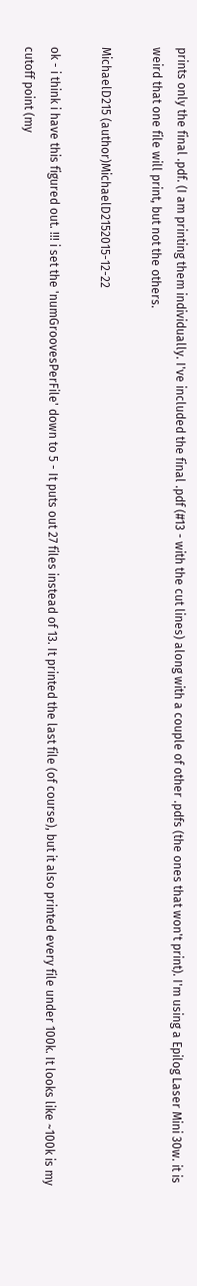prints only the final .pdf. (I am printing them individually. I've included the final .pdf (#13 - with the cut lines) along with a couple of other .pdfs (the ones that won't print). I'm using a Epilog Laser Mini 30w. it is weird that one file will print, but not the others.

MichaelD215 (author)MichaelD2152015-12-22

ok - i think i have this figured out. !!! i set the 'numGroovesPerFile' down to 5 - It puts out 27 files instead of 13. It printed the last file (of course), but it also printed every file under 100k. It looks like ~100k is my cutoff point (my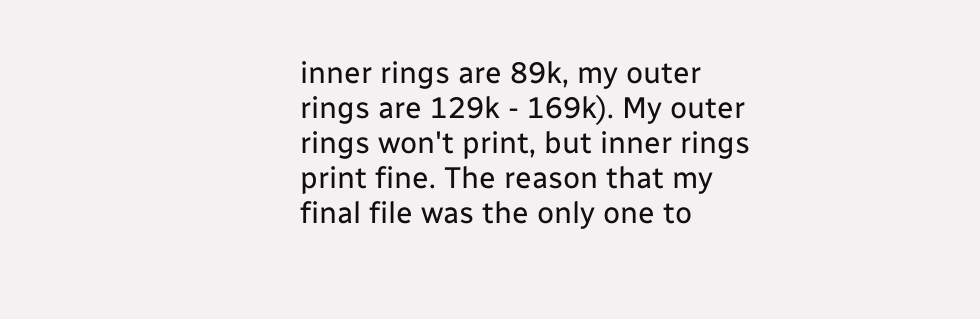inner rings are 89k, my outer rings are 129k - 169k). My outer rings won't print, but inner rings print fine. The reason that my final file was the only one to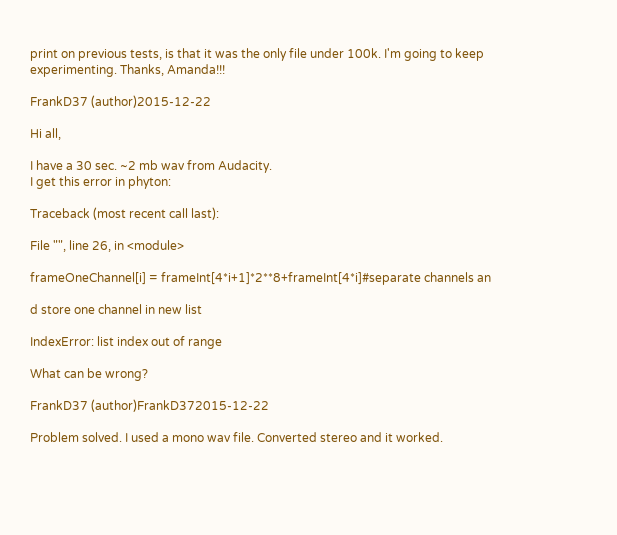print on previous tests, is that it was the only file under 100k. I'm going to keep experimenting. Thanks, Amanda!!!

FrankD37 (author)2015-12-22

Hi all,

I have a 30 sec. ~2 mb wav from Audacity.
I get this error in phyton:

Traceback (most recent call last):

File "", line 26, in <module>

frameOneChannel[i] = frameInt[4*i+1]*2**8+frameInt[4*i]#separate channels an

d store one channel in new list

IndexError: list index out of range

What can be wrong?

FrankD37 (author)FrankD372015-12-22

Problem solved. I used a mono wav file. Converted stereo and it worked.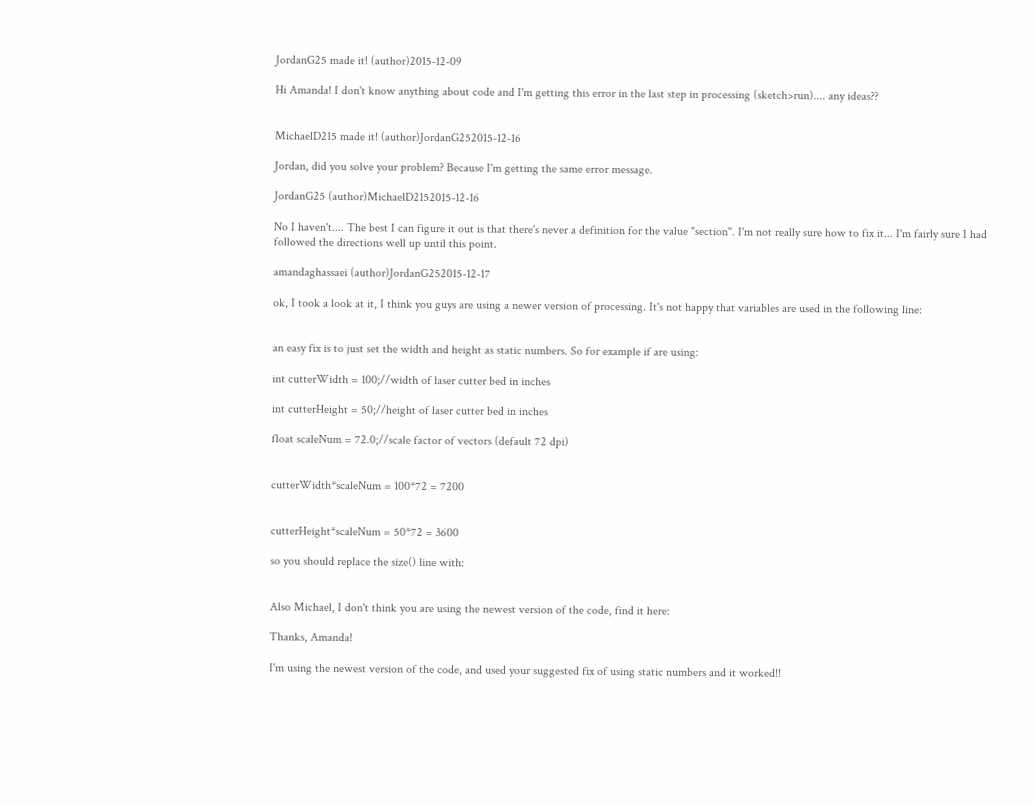JordanG25 made it! (author)2015-12-09

Hi Amanda! I don't know anything about code and I'm getting this error in the last step in processing (sketch>run).... any ideas??


MichaelD215 made it! (author)JordanG252015-12-16

Jordan, did you solve your problem? Because I'm getting the same error message.

JordanG25 (author)MichaelD2152015-12-16

No I haven't.... The best I can figure it out is that there's never a definition for the value "section". I'm not really sure how to fix it... I'm fairly sure I had followed the directions well up until this point.

amandaghassaei (author)JordanG252015-12-17

ok, I took a look at it, I think you guys are using a newer version of processing. It's not happy that variables are used in the following line:


an easy fix is to just set the width and height as static numbers. So for example if are using:

int cutterWidth = 100;//width of laser cutter bed in inches

int cutterHeight = 50;//height of laser cutter bed in inches

float scaleNum = 72.0;//scale factor of vectors (default 72 dpi)


cutterWidth*scaleNum = 100*72 = 7200


cutterHeight*scaleNum = 50*72 = 3600

so you should replace the size() line with:


Also Michael, I don't think you are using the newest version of the code, find it here:

Thanks, Amanda!

I'm using the newest version of the code, and used your suggested fix of using static numbers and it worked!!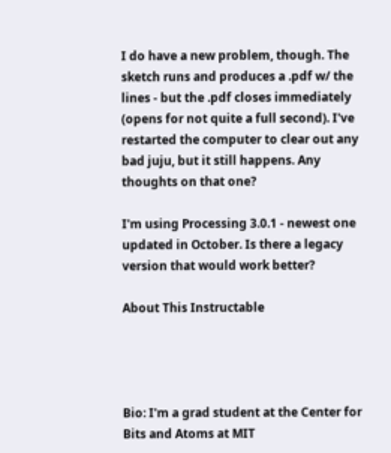I do have a new problem, though. The sketch runs and produces a .pdf w/ the lines - but the .pdf closes immediately (opens for not quite a full second). I've restarted the computer to clear out any bad juju, but it still happens. Any thoughts on that one?

I'm using Processing 3.0.1 - newest one updated in October. Is there a legacy version that would work better?

About This Instructable




Bio: I'm a grad student at the Center for Bits and Atoms at MIT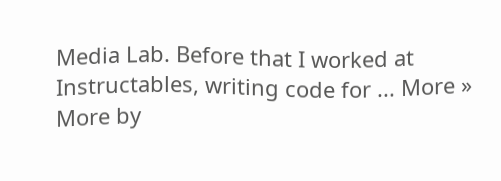Media Lab. Before that I worked at Instructables, writing code for ... More »
More by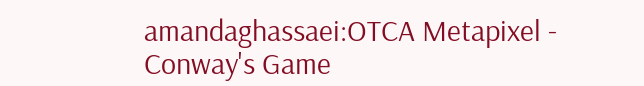amandaghassaei:OTCA Metapixel - Conway's Game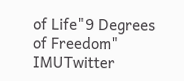of Life"9 Degrees of Freedom" IMUTwitter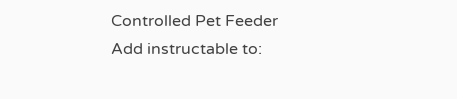Controlled Pet Feeder
Add instructable to: